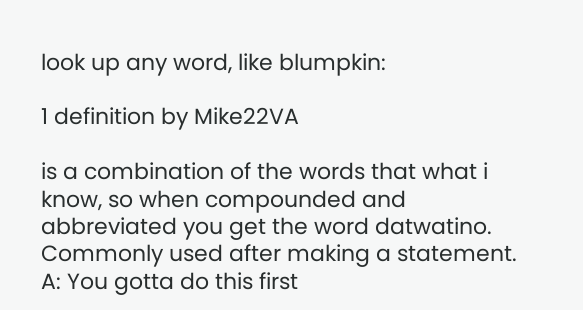look up any word, like blumpkin:

1 definition by Mike22VA

is a combination of the words that what i know, so when compounded and abbreviated you get the word datwatino. Commonly used after making a statement.
A: You gotta do this first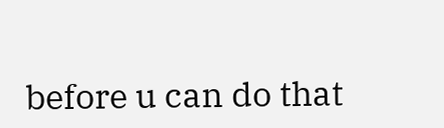before u can do that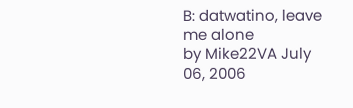B: datwatino, leave me alone
by Mike22VA July 06, 2006